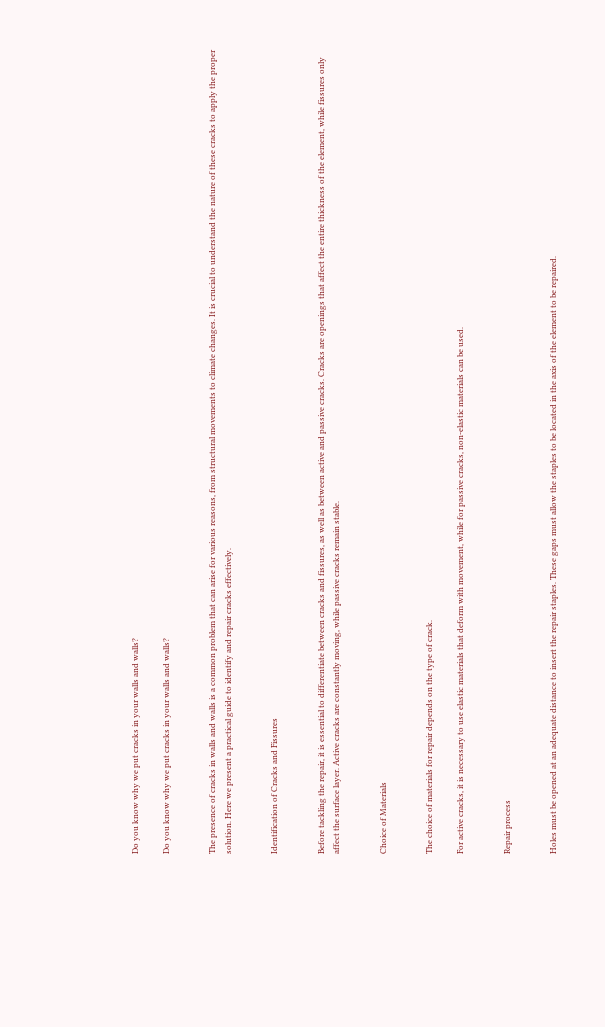Do you know why we put cracks in your walls and walls?

Do you know why we put cracks in your walls and walls?


The presence of cracks in walls and walls is a common problem that can arise for various reasons, from structural movements to climate changes. It is crucial to understand the nature of these cracks to apply the proper solution. Here we present a practical guide to identify and repair cracks effectively.


Identification of Cracks and Fissures


Before tackling the repair, it is essential to differentiate between cracks and fissures, as well as between active and passive cracks. Cracks are openings that affect the entire thickness of the element, while fissures only affect the surface layer. Active cracks are constantly moving, while passive cracks remain stable.


Choice of Materials


The choice of materials for repair depends on the type of crack.

For active cracks, it is necessary to use elastic materials that deform with movement, while for passive cracks, non-elastic materials can be used.


Repair process


Holes must be opened at an adequate distance to insert the repair staples. These gaps must allow the staples to be located in the axis of the element to be repaired.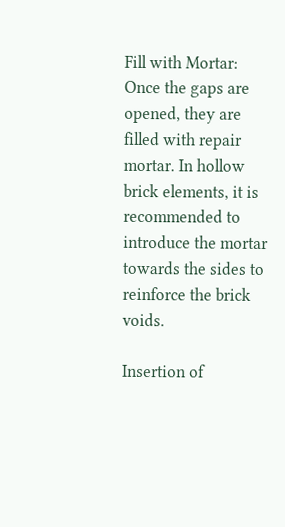Fill with Mortar: Once the gaps are opened, they are filled with repair mortar. In hollow brick elements, it is recommended to introduce the mortar towards the sides to reinforce the brick voids.

Insertion of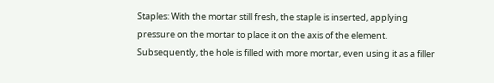Staples: With the mortar still fresh, the staple is inserted, applying pressure on the mortar to place it on the axis of the element. Subsequently, the hole is filled with more mortar, even using it as a filler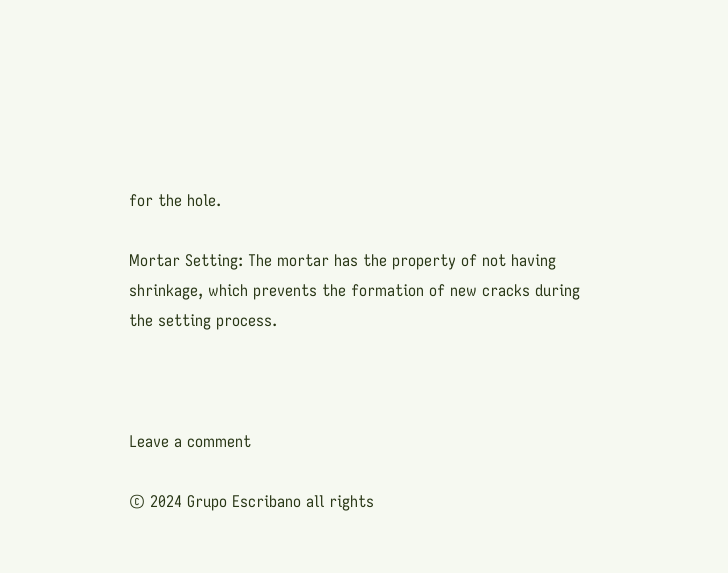for the hole.

Mortar Setting: The mortar has the property of not having shrinkage, which prevents the formation of new cracks during the setting process.



Leave a comment

© 2024 Grupo Escribano all rights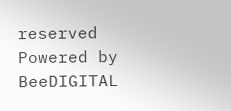reserved
Powered by BeeDIGITAL